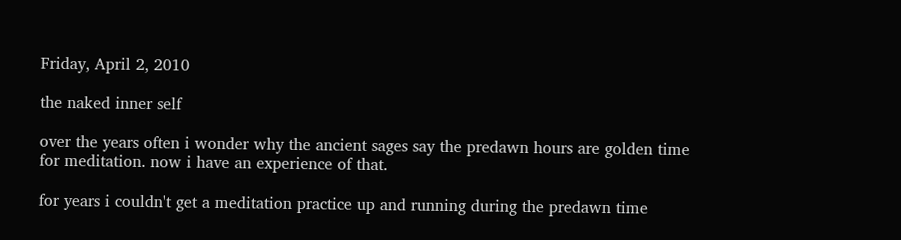Friday, April 2, 2010

the naked inner self

over the years often i wonder why the ancient sages say the predawn hours are golden time for meditation. now i have an experience of that.

for years i couldn't get a meditation practice up and running during the predawn time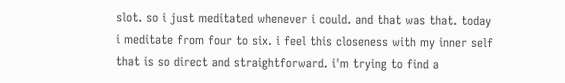slot. so i just meditated whenever i could. and that was that. today i meditate from four to six. i feel this closeness with my inner self that is so direct and straightforward. i'm trying to find a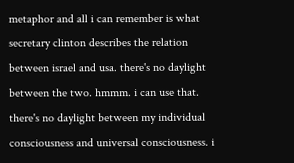metaphor and all i can remember is what secretary clinton describes the relation between israel and usa. there's no daylight between the two. hmmm. i can use that. there's no daylight between my individual consciousness and universal consciousness. i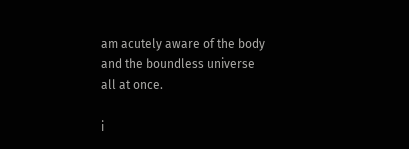am acutely aware of the body and the boundless universe all at once.

i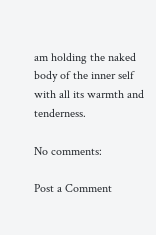am holding the naked body of the inner self with all its warmth and tenderness.

No comments:

Post a Comment